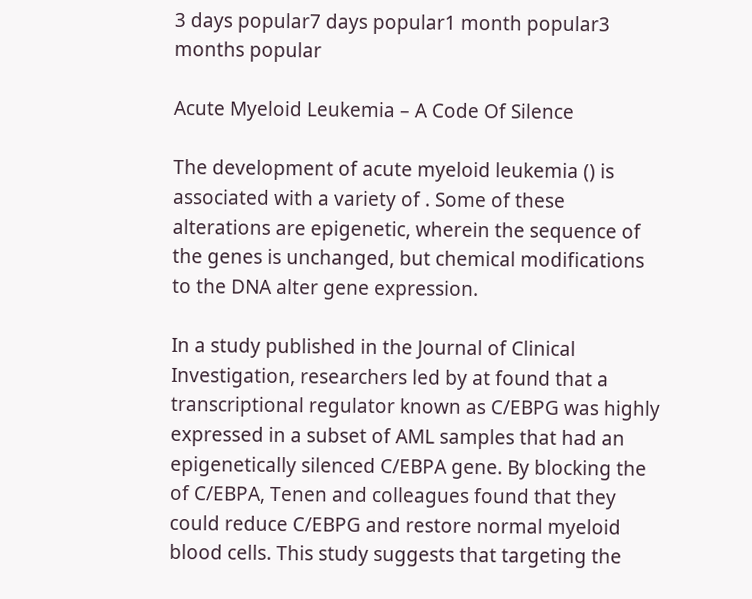3 days popular7 days popular1 month popular3 months popular

Acute Myeloid Leukemia – A Code Of Silence

The development of acute myeloid leukemia () is associated with a variety of . Some of these alterations are epigenetic, wherein the sequence of the genes is unchanged, but chemical modifications to the DNA alter gene expression.

In a study published in the Journal of Clinical Investigation, researchers led by at found that a transcriptional regulator known as C/EBPG was highly expressed in a subset of AML samples that had an epigenetically silenced C/EBPA gene. By blocking the of C/EBPA, Tenen and colleagues found that they could reduce C/EBPG and restore normal myeloid blood cells. This study suggests that targeting the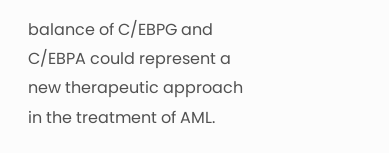balance of C/EBPG and C/EBPA could represent a new therapeutic approach in the treatment of AML.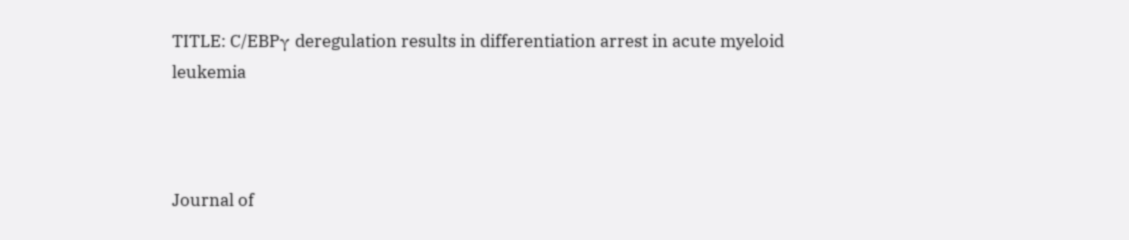TITLE: C/EBPγ deregulation results in differentiation arrest in acute myeloid leukemia



Journal of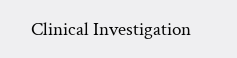Clinical Investigation